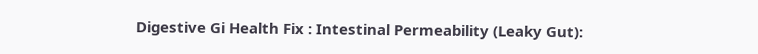Digestive Gi Health Fix : Intestinal Permeability (Leaky Gut):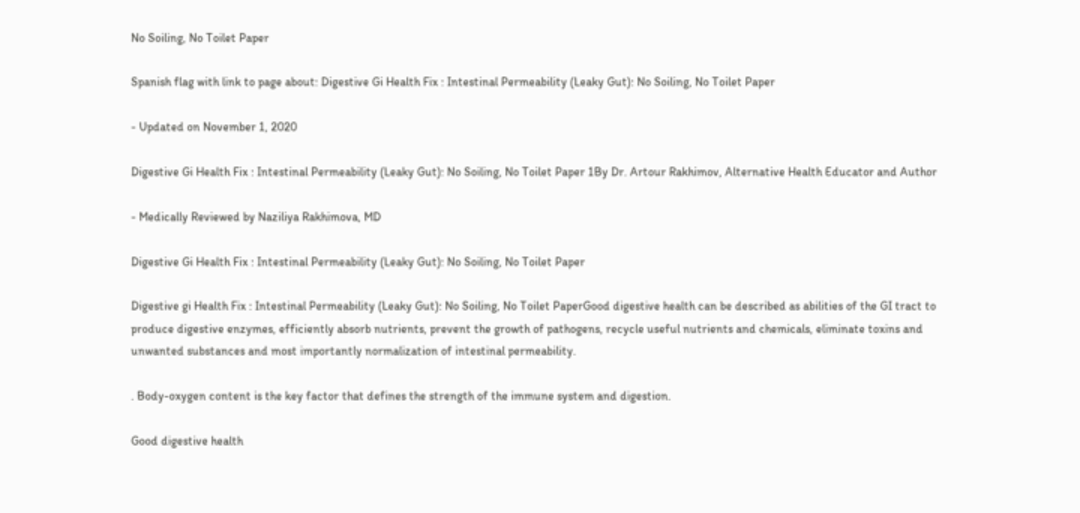No Soiling, No Toilet Paper

Spanish flag with link to page about: Digestive Gi Health Fix : Intestinal Permeability (Leaky Gut): No Soiling, No Toilet Paper

- Updated on November 1, 2020

Digestive Gi Health Fix : Intestinal Permeability (Leaky Gut): No Soiling, No Toilet Paper 1By Dr. Artour Rakhimov, Alternative Health Educator and Author

- Medically Reviewed by Naziliya Rakhimova, MD

Digestive Gi Health Fix : Intestinal Permeability (Leaky Gut): No Soiling, No Toilet Paper

Digestive gi Health Fix : Intestinal Permeability (Leaky Gut): No Soiling, No Toilet PaperGood digestive health can be described as abilities of the GI tract to produce digestive enzymes, efficiently absorb nutrients, prevent the growth of pathogens, recycle useful nutrients and chemicals, eliminate toxins and unwanted substances and most importantly normalization of intestinal permeability.

. Body-oxygen content is the key factor that defines the strength of the immune system and digestion.

Good digestive health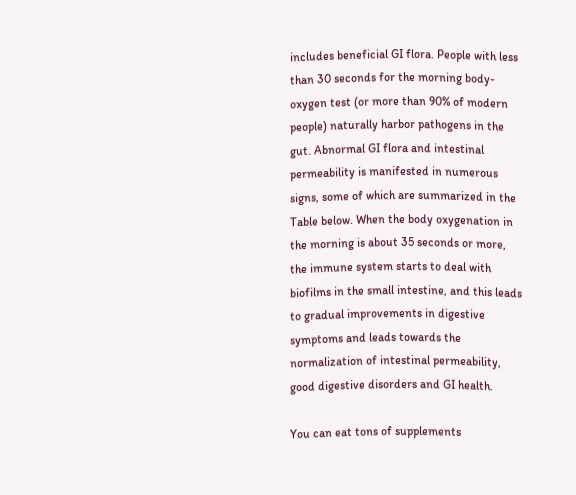includes beneficial GI flora. People with less than 30 seconds for the morning body-oxygen test (or more than 90% of modern people) naturally harbor pathogens in the gut. Abnormal GI flora and intestinal permeability is manifested in numerous signs, some of which are summarized in the Table below. When the body oxygenation in the morning is about 35 seconds or more, the immune system starts to deal with biofilms in the small intestine, and this leads to gradual improvements in digestive symptoms and leads towards the normalization of intestinal permeability, good digestive disorders and GI health.

You can eat tons of supplements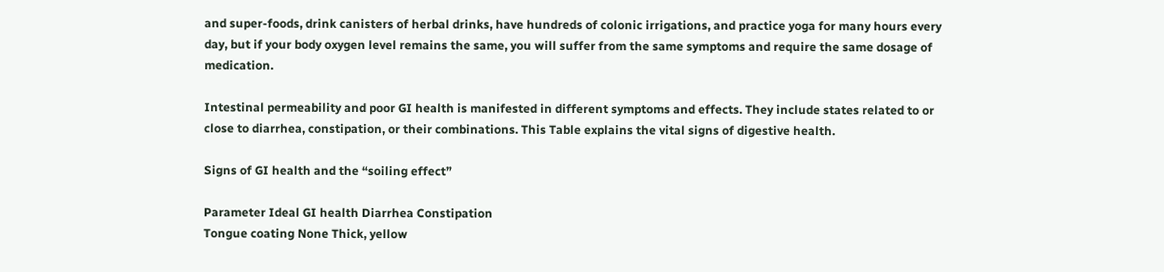and super-foods, drink canisters of herbal drinks, have hundreds of colonic irrigations, and practice yoga for many hours every day, but if your body oxygen level remains the same, you will suffer from the same symptoms and require the same dosage of medication.

Intestinal permeability and poor GI health is manifested in different symptoms and effects. They include states related to or close to diarrhea, constipation, or their combinations. This Table explains the vital signs of digestive health.

Signs of GI health and the “soiling effect”

Parameter Ideal GI health Diarrhea Constipation
Tongue coating None Thick, yellow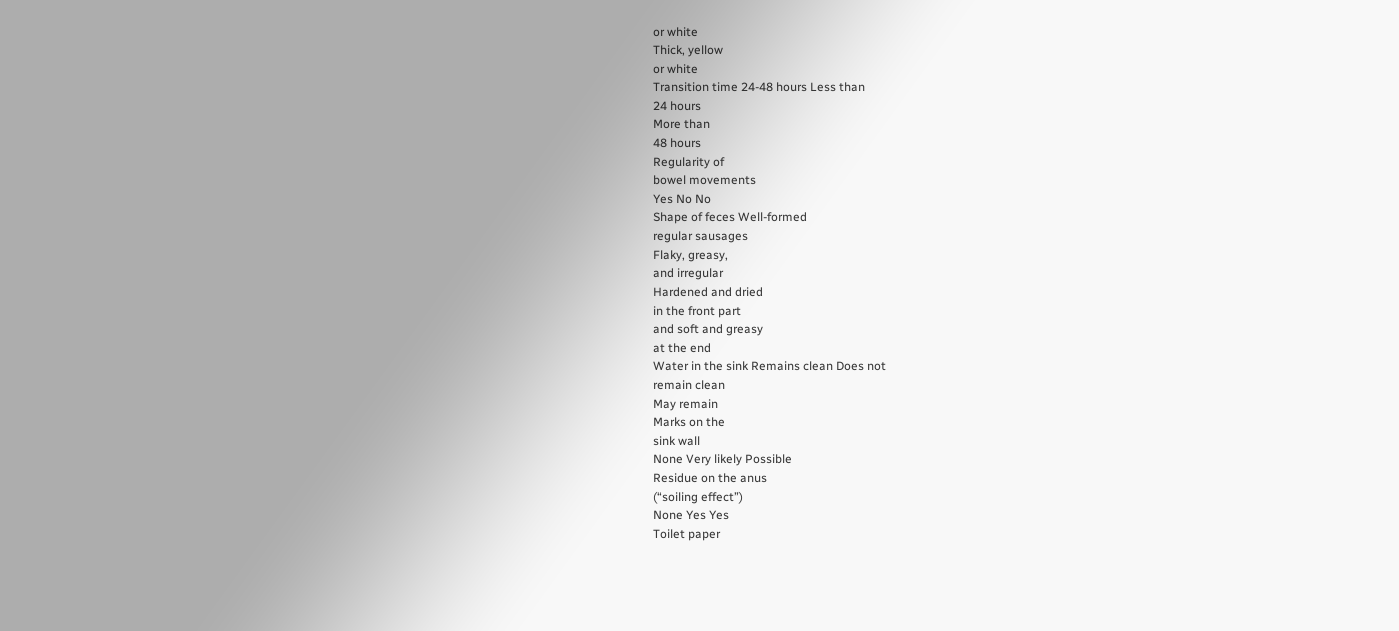or white
Thick, yellow
or white
Transition time 24-48 hours Less than
24 hours
More than
48 hours
Regularity of
bowel movements
Yes No No
Shape of feces Well-formed
regular sausages
Flaky, greasy,
and irregular
Hardened and dried
in the front part
and soft and greasy
at the end
Water in the sink Remains clean Does not
remain clean
May remain
Marks on the
sink wall
None Very likely Possible
Residue on the anus
(“soiling effect”)
None Yes Yes
Toilet paper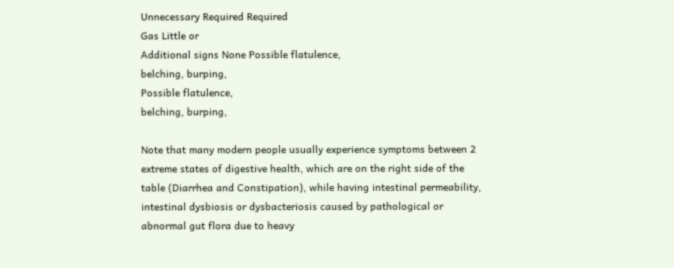Unnecessary Required Required
Gas Little or
Additional signs None Possible flatulence,
belching, burping,
Possible flatulence,
belching, burping,

Note that many modern people usually experience symptoms between 2 extreme states of digestive health, which are on the right side of the table (Diarrhea and Constipation), while having intestinal permeability, intestinal dysbiosis or dysbacteriosis caused by pathological or abnormal gut flora due to heavy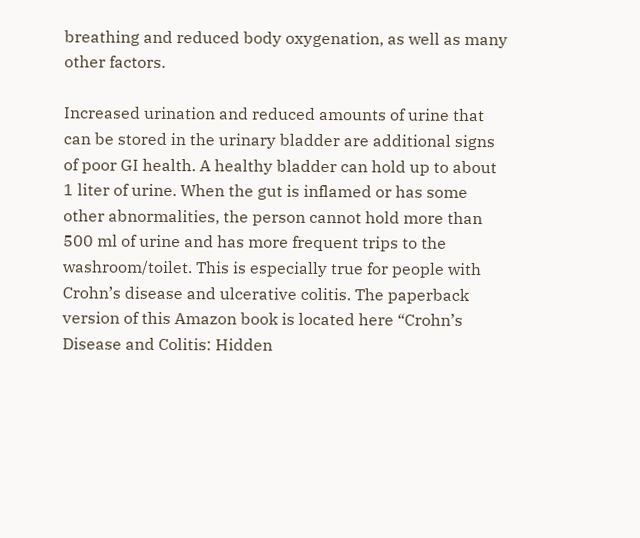breathing and reduced body oxygenation, as well as many other factors.

Increased urination and reduced amounts of urine that can be stored in the urinary bladder are additional signs of poor GI health. A healthy bladder can hold up to about 1 liter of urine. When the gut is inflamed or has some other abnormalities, the person cannot hold more than 500 ml of urine and has more frequent trips to the washroom/toilet. This is especially true for people with Crohn’s disease and ulcerative colitis. The paperback version of this Amazon book is located here “Crohn’s Disease and Colitis: Hidden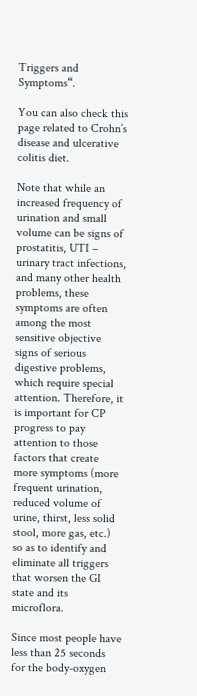Triggers and Symptoms“.

You can also check this page related to Crohn’s disease and ulcerative colitis diet.

Note that while an increased frequency of urination and small volume can be signs of prostatitis, UTI – urinary tract infections, and many other health problems, these symptoms are often among the most sensitive objective signs of serious digestive problems, which require special attention. Therefore, it is important for CP progress to pay attention to those factors that create more symptoms (more frequent urination, reduced volume of urine, thirst, less solid stool, more gas, etc.) so as to identify and eliminate all triggers that worsen the GI state and its microflora.

Since most people have less than 25 seconds for the body-oxygen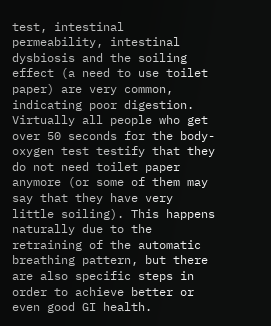test, intestinal permeability, intestinal dysbiosis and the soiling effect (a need to use toilet paper) are very common, indicating poor digestion. Virtually all people who get over 50 seconds for the body-oxygen test testify that they do not need toilet paper anymore (or some of them may say that they have very little soiling). This happens naturally due to the retraining of the automatic breathing pattern, but there are also specific steps in order to achieve better or even good GI health.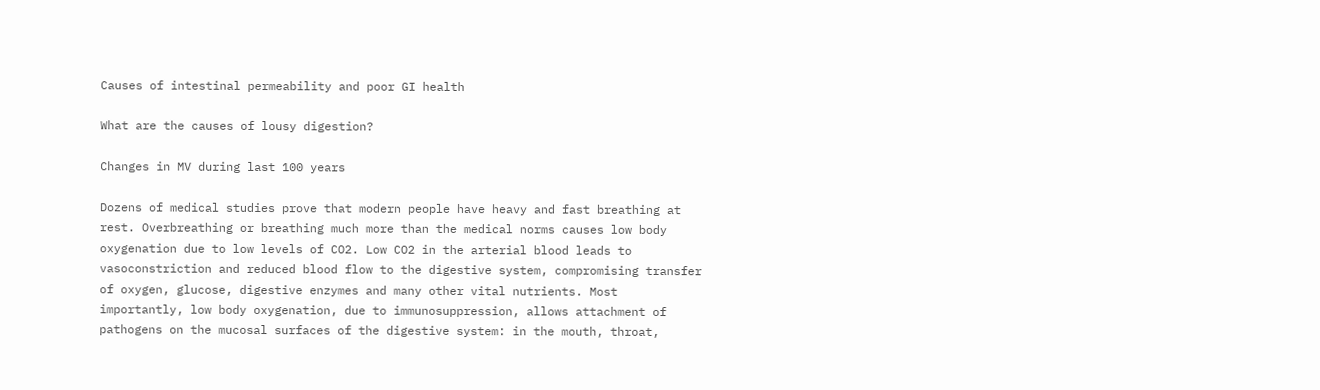Causes of intestinal permeability and poor GI health

What are the causes of lousy digestion?

Changes in MV during last 100 years

Dozens of medical studies prove that modern people have heavy and fast breathing at rest. Overbreathing or breathing much more than the medical norms causes low body oxygenation due to low levels of CO2. Low CO2 in the arterial blood leads to vasoconstriction and reduced blood flow to the digestive system, compromising transfer of oxygen, glucose, digestive enzymes and many other vital nutrients. Most importantly, low body oxygenation, due to immunosuppression, allows attachment of pathogens on the mucosal surfaces of the digestive system: in the mouth, throat,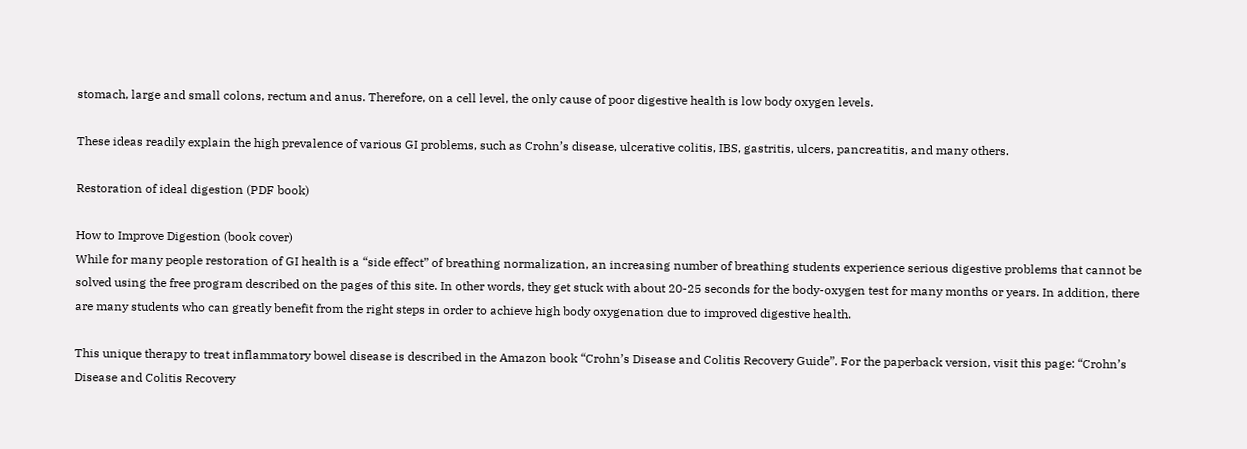stomach, large and small colons, rectum and anus. Therefore, on a cell level, the only cause of poor digestive health is low body oxygen levels.

These ideas readily explain the high prevalence of various GI problems, such as Crohn’s disease, ulcerative colitis, IBS, gastritis, ulcers, pancreatitis, and many others.

Restoration of ideal digestion (PDF book)

How to Improve Digestion (book cover)
While for many people restoration of GI health is a “side effect” of breathing normalization, an increasing number of breathing students experience serious digestive problems that cannot be solved using the free program described on the pages of this site. In other words, they get stuck with about 20-25 seconds for the body-oxygen test for many months or years. In addition, there are many students who can greatly benefit from the right steps in order to achieve high body oxygenation due to improved digestive health.

This unique therapy to treat inflammatory bowel disease is described in the Amazon book “Crohn’s Disease and Colitis Recovery Guide”. For the paperback version, visit this page: “Crohn’s Disease and Colitis Recovery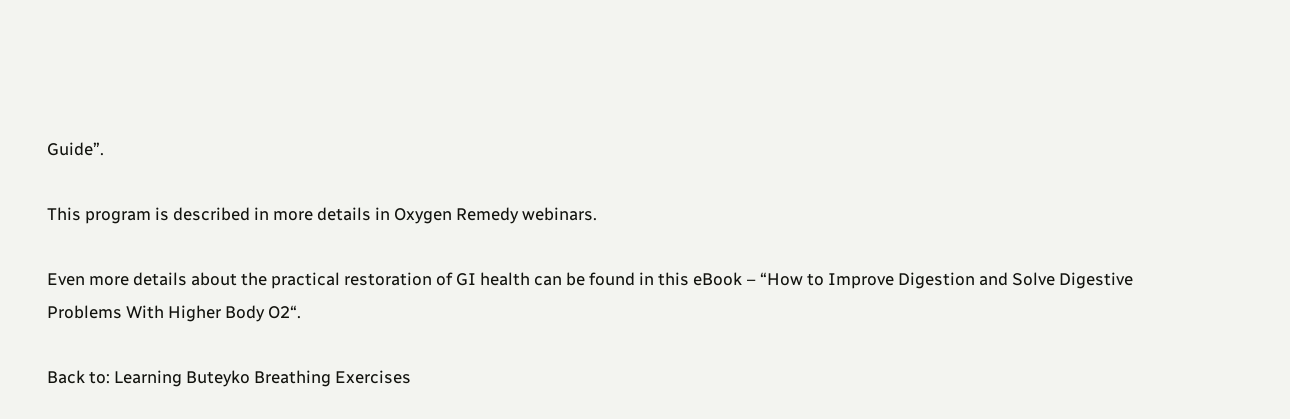Guide”.

This program is described in more details in Oxygen Remedy webinars.

Even more details about the practical restoration of GI health can be found in this eBook – “How to Improve Digestion and Solve Digestive Problems With Higher Body O2“.

Back to: Learning Buteyko Breathing Exercises